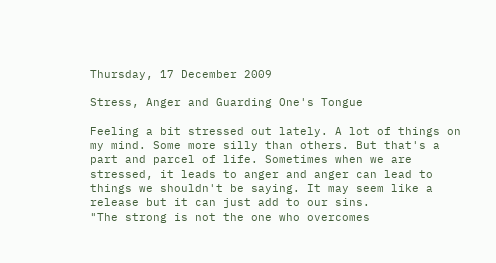Thursday, 17 December 2009

Stress, Anger and Guarding One's Tongue

Feeling a bit stressed out lately. A lot of things on my mind. Some more silly than others. But that's a part and parcel of life. Sometimes when we are stressed, it leads to anger and anger can lead to things we shouldn't be saying. It may seem like a release but it can just add to our sins.
"The strong is not the one who overcomes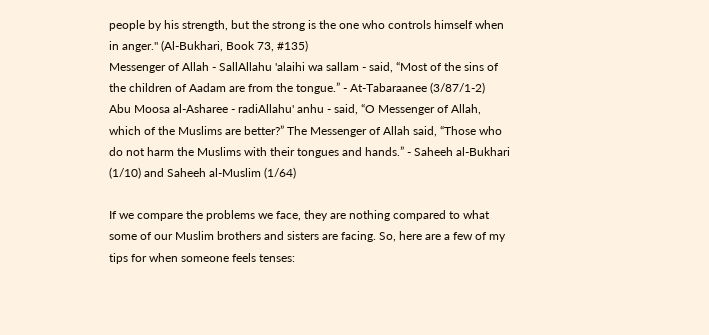people by his strength, but the strong is the one who controls himself when in anger." (Al-Bukhari, Book 73, #135)
Messenger of Allah - SallAllahu 'alaihi wa sallam - said, “Most of the sins of the children of Aadam are from the tongue.” - At-Tabaraanee (3/87/1-2)
Abu Moosa al-Asharee - radiAllahu' anhu - said, “O Messenger of Allah, which of the Muslims are better?” The Messenger of Allah said, “Those who do not harm the Muslims with their tongues and hands.” - Saheeh al-Bukhari (1/10) and Saheeh al-Muslim (1/64)

If we compare the problems we face, they are nothing compared to what some of our Muslim brothers and sisters are facing. So, here are a few of my tips for when someone feels tenses: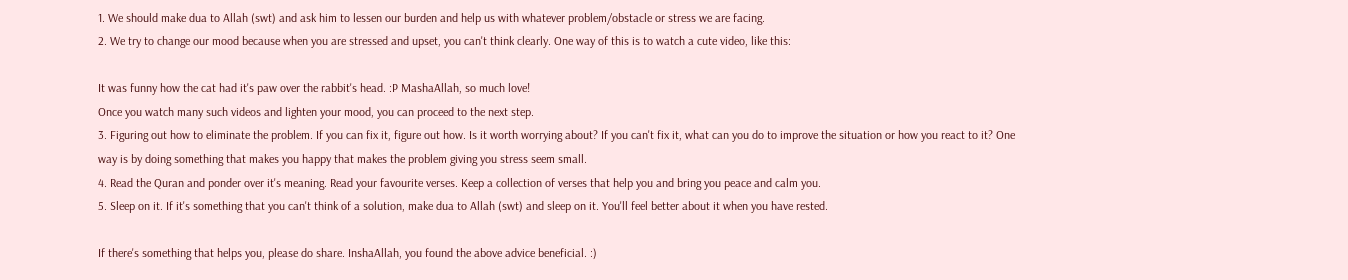1. We should make dua to Allah (swt) and ask him to lessen our burden and help us with whatever problem/obstacle or stress we are facing.
2. We try to change our mood because when you are stressed and upset, you can't think clearly. One way of this is to watch a cute video, like this:

It was funny how the cat had it's paw over the rabbit's head. :P MashaAllah, so much love!
Once you watch many such videos and lighten your mood, you can proceed to the next step.
3. Figuring out how to eliminate the problem. If you can fix it, figure out how. Is it worth worrying about? If you can't fix it, what can you do to improve the situation or how you react to it? One way is by doing something that makes you happy that makes the problem giving you stress seem small.
4. Read the Quran and ponder over it's meaning. Read your favourite verses. Keep a collection of verses that help you and bring you peace and calm you.
5. Sleep on it. If it's something that you can't think of a solution, make dua to Allah (swt) and sleep on it. You'll feel better about it when you have rested.

If there's something that helps you, please do share. InshaAllah, you found the above advice beneficial. :)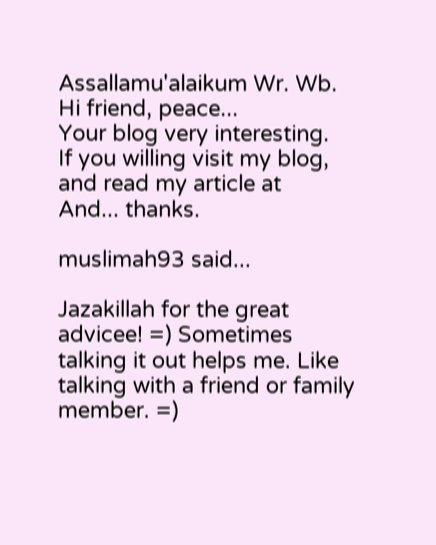Assallamu'alaikum Wr. Wb.
Hi friend, peace...
Your blog very interesting.
If you willing visit my blog, and read my article at
And... thanks.

muslimah93 said...

Jazakillah for the great advicee! =) Sometimes talking it out helps me. Like talking with a friend or family member. =)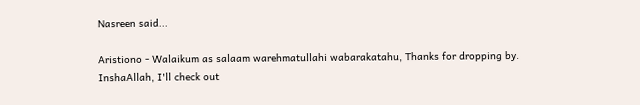Nasreen said...

Aristiono - Walaikum as salaam warehmatullahi wabarakatahu, Thanks for dropping by. InshaAllah, I'll check out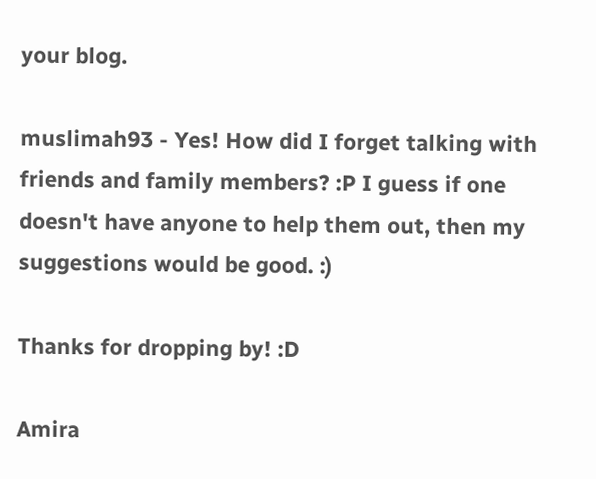your blog.

muslimah93 - Yes! How did I forget talking with friends and family members? :P I guess if one doesn't have anyone to help them out, then my suggestions would be good. :)

Thanks for dropping by! :D

Amira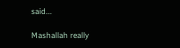said...

Mashallah really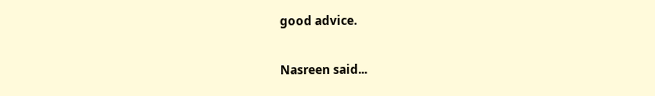good advice.

Nasreen said...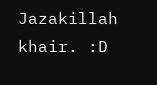Jazakillah khair. :D